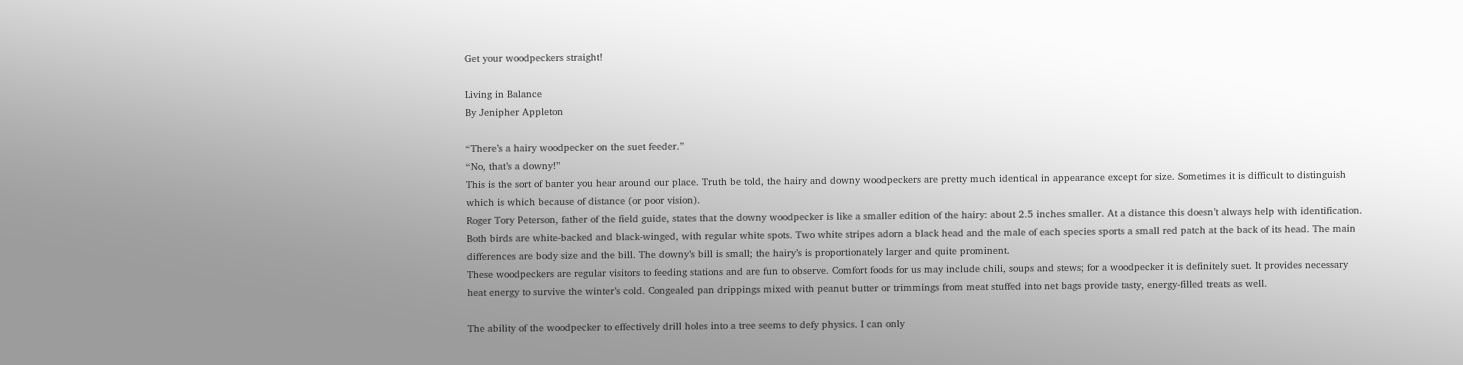Get your woodpeckers straight!

Living in Balance
By Jenipher Appleton

“There’s a hairy woodpecker on the suet feeder.”
“No, that’s a downy!”
This is the sort of banter you hear around our place. Truth be told, the hairy and downy woodpeckers are pretty much identical in appearance except for size. Sometimes it is difficult to distinguish which is which because of distance (or poor vision).
Roger Tory Peterson, father of the field guide, states that the downy woodpecker is like a smaller edition of the hairy: about 2.5 inches smaller. At a distance this doesn’t always help with identification. Both birds are white-backed and black-winged, with regular white spots. Two white stripes adorn a black head and the male of each species sports a small red patch at the back of its head. The main differences are body size and the bill. The downy’s bill is small; the hairy’s is proportionately larger and quite prominent.
These woodpeckers are regular visitors to feeding stations and are fun to observe. Comfort foods for us may include chili, soups and stews; for a woodpecker it is definitely suet. It provides necessary heat energy to survive the winter’s cold. Congealed pan drippings mixed with peanut butter or trimmings from meat stuffed into net bags provide tasty, energy-filled treats as well.

The ability of the woodpecker to effectively drill holes into a tree seems to defy physics. I can only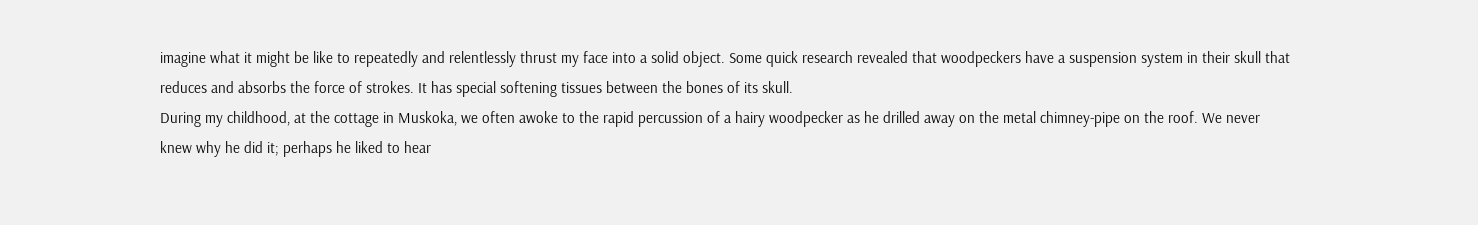imagine what it might be like to repeatedly and relentlessly thrust my face into a solid object. Some quick research revealed that woodpeckers have a suspension system in their skull that reduces and absorbs the force of strokes. It has special softening tissues between the bones of its skull.
During my childhood, at the cottage in Muskoka, we often awoke to the rapid percussion of a hairy woodpecker as he drilled away on the metal chimney-pipe on the roof. We never knew why he did it; perhaps he liked to hear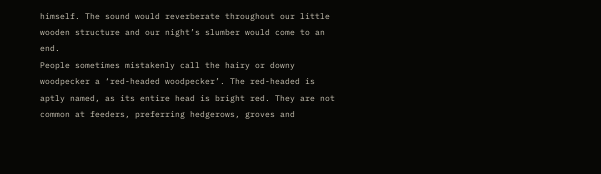himself. The sound would reverberate throughout our little wooden structure and our night’s slumber would come to an end.
People sometimes mistakenly call the hairy or downy woodpecker a ‘red-headed woodpecker’. The red-headed is aptly named, as its entire head is bright red. They are not common at feeders, preferring hedgerows, groves and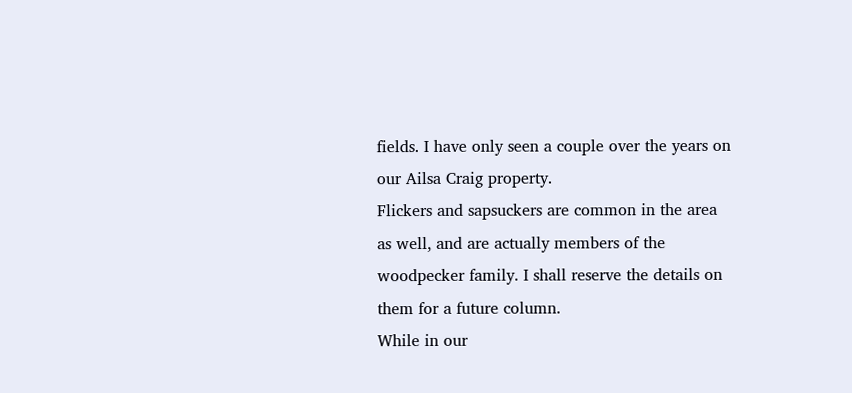fields. I have only seen a couple over the years on our Ailsa Craig property.
Flickers and sapsuckers are common in the area as well, and are actually members of the woodpecker family. I shall reserve the details on them for a future column.
While in our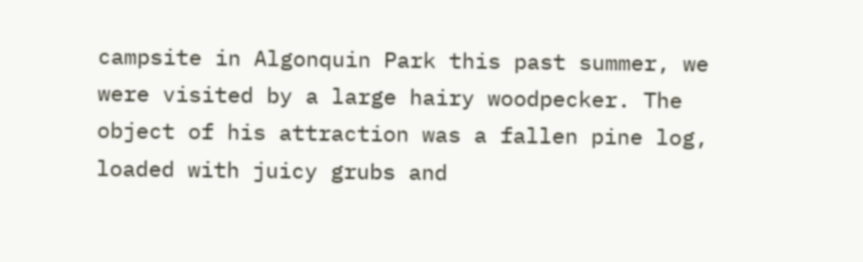campsite in Algonquin Park this past summer, we were visited by a large hairy woodpecker. The object of his attraction was a fallen pine log, loaded with juicy grubs and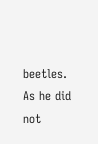beetles. As he did not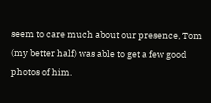seem to care much about our presence, Tom (my better half) was able to get a few good photos of him.